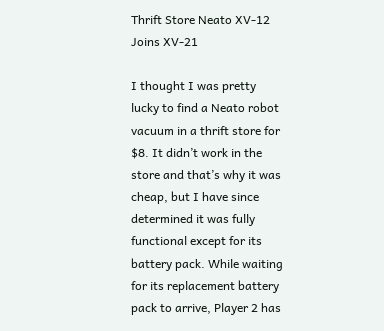Thrift Store Neato XV-12 Joins XV-21

I thought I was pretty lucky to find a Neato robot vacuum in a thrift store for $8. It didn’t work in the store and that’s why it was cheap, but I have since determined it was fully functional except for its battery pack. While waiting for its replacement battery pack to arrive, Player 2 has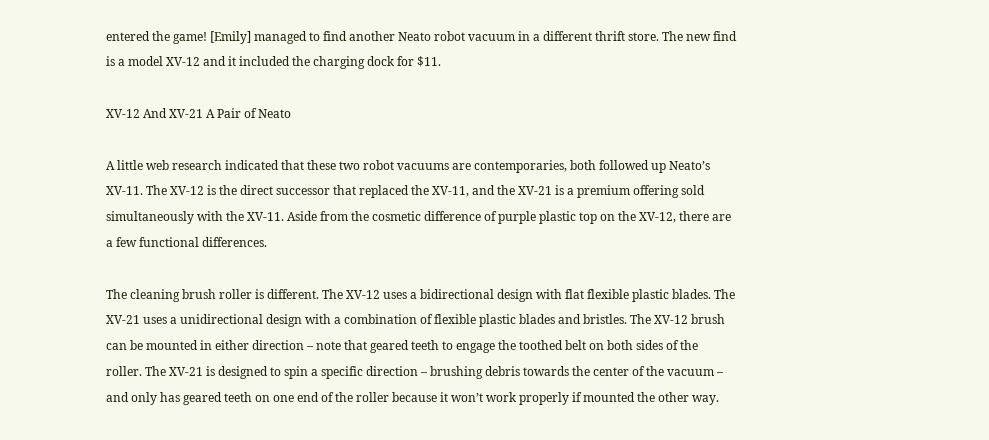entered the game! [Emily] managed to find another Neato robot vacuum in a different thrift store. The new find is a model XV-12 and it included the charging dock for $11.

XV-12 And XV-21 A Pair of Neato

A little web research indicated that these two robot vacuums are contemporaries, both followed up Neato’s XV-11. The XV-12 is the direct successor that replaced the XV-11, and the XV-21 is a premium offering sold simultaneously with the XV-11. Aside from the cosmetic difference of purple plastic top on the XV-12, there are a few functional differences.

The cleaning brush roller is different. The XV-12 uses a bidirectional design with flat flexible plastic blades. The XV-21 uses a unidirectional design with a combination of flexible plastic blades and bristles. The XV-12 brush can be mounted in either direction – note that geared teeth to engage the toothed belt on both sides of the roller. The XV-21 is designed to spin a specific direction – brushing debris towards the center of the vacuum – and only has geared teeth on one end of the roller because it won’t work properly if mounted the other way.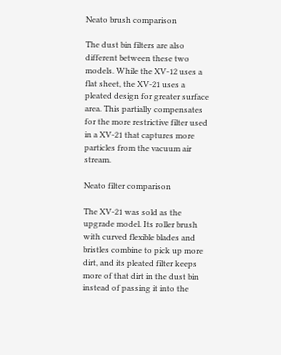Neato brush comparison

The dust bin filters are also different between these two models. While the XV-12 uses a flat sheet, the XV-21 uses a pleated design for greater surface area. This partially compensates for the more restrictive filter used in a XV-21 that captures more particles from the vacuum air stream.

Neato filter comparison

The XV-21 was sold as the upgrade model. Its roller brush with curved flexible blades and bristles combine to pick up more dirt, and its pleated filter keeps more of that dirt in the dust bin instead of passing it into the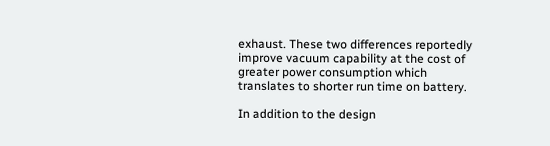exhaust. These two differences reportedly improve vacuum capability at the cost of greater power consumption which translates to shorter run time on battery.

In addition to the design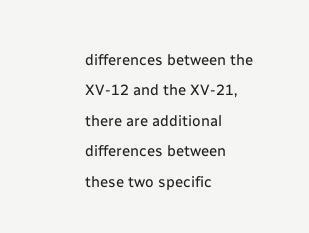differences between the XV-12 and the XV-21, there are additional differences between these two specific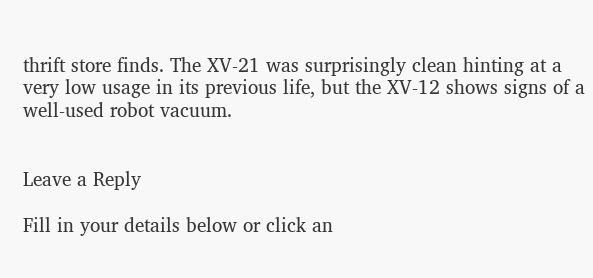thrift store finds. The XV-21 was surprisingly clean hinting at a very low usage in its previous life, but the XV-12 shows signs of a well-used robot vacuum.


Leave a Reply

Fill in your details below or click an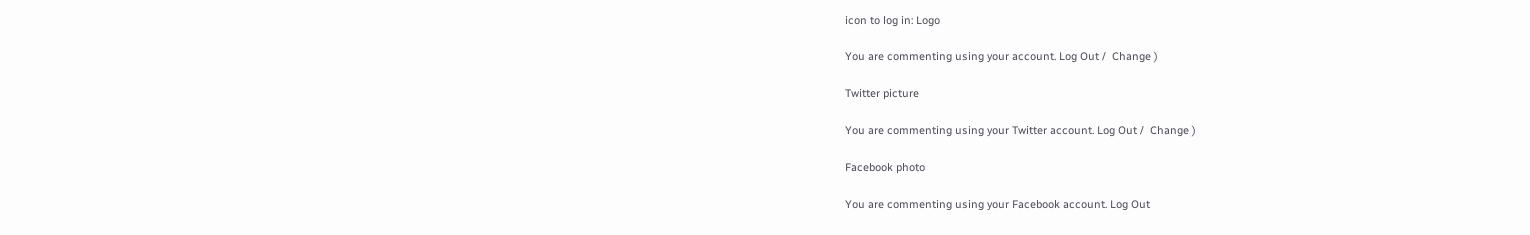icon to log in: Logo

You are commenting using your account. Log Out /  Change )

Twitter picture

You are commenting using your Twitter account. Log Out /  Change )

Facebook photo

You are commenting using your Facebook account. Log Out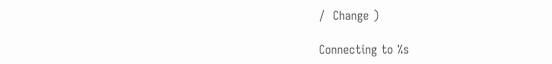/  Change )

Connecting to %s